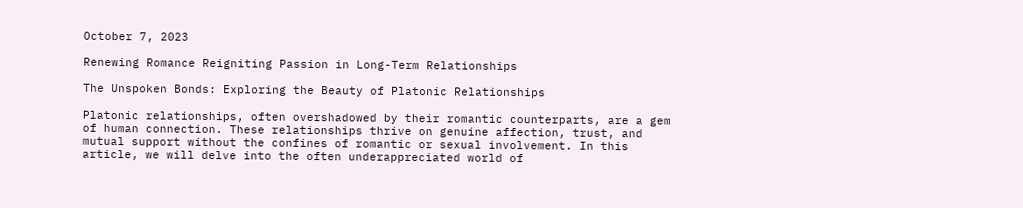October 7, 2023

Renewing Romance Reigniting Passion in Long-Term Relationships

The Unspoken Bonds: Exploring the Beauty of Platonic Relationships

Platonic relationships, often overshadowed by their romantic counterparts, are a gem of human connection. These relationships thrive on genuine affection, trust, and mutual support without the confines of romantic or sexual involvement. In this article, we will delve into the often underappreciated world of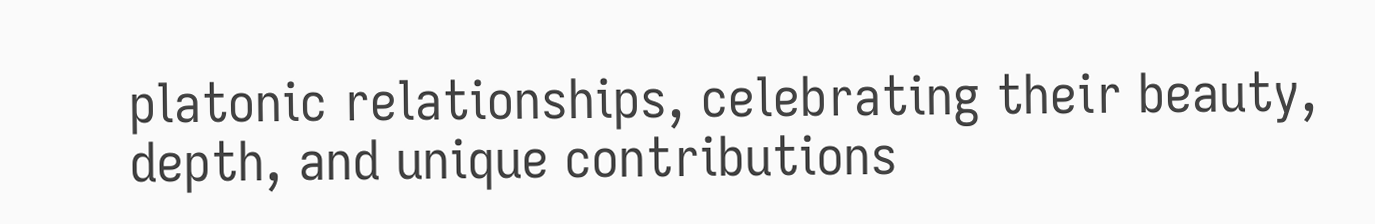platonic relationships, celebrating their beauty, depth, and unique contributions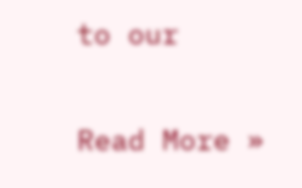to our

Read More »